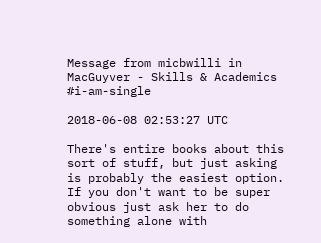Message from micbwilli in MacGuyver - Skills & Academics #i-am-single

2018-06-08 02:53:27 UTC

There's entire books about this sort of stuff, but just asking is probably the easiest option. If you don't want to be super obvious just ask her to do something alone with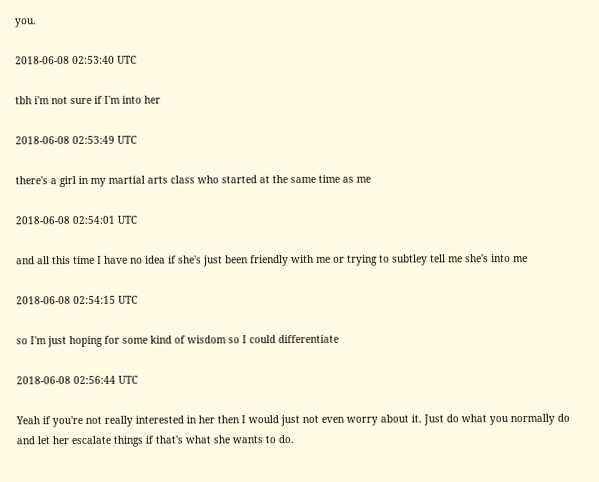you.

2018-06-08 02:53:40 UTC

tbh i'm not sure if I'm into her

2018-06-08 02:53:49 UTC

there's a girl in my martial arts class who started at the same time as me

2018-06-08 02:54:01 UTC

and all this time I have no idea if she's just been friendly with me or trying to subtley tell me she's into me

2018-06-08 02:54:15 UTC

so I'm just hoping for some kind of wisdom so I could differentiate

2018-06-08 02:56:44 UTC

Yeah if you're not really interested in her then I would just not even worry about it. Just do what you normally do and let her escalate things if that's what she wants to do.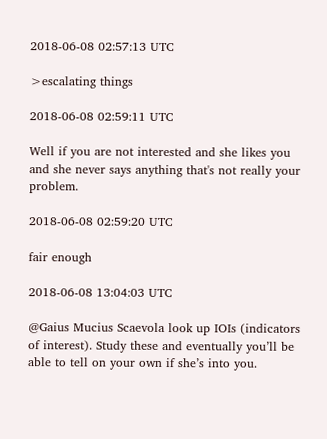2018-06-08 02:57:13 UTC

>escalating things

2018-06-08 02:59:11 UTC

Well if you are not interested and she likes you and she never says anything that's not really your problem.

2018-06-08 02:59:20 UTC

fair enough

2018-06-08 13:04:03 UTC

@Gaius Mucius Scaevola look up IOIs (indicators of interest). Study these and eventually you’ll be able to tell on your own if she’s into you.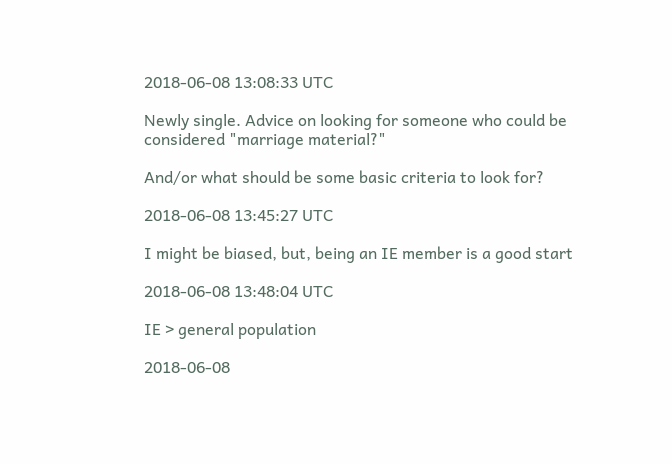2018-06-08 13:08:33 UTC

Newly single. Advice on looking for someone who could be considered "marriage material?"

And/or what should be some basic criteria to look for?

2018-06-08 13:45:27 UTC

I might be biased, but, being an IE member is a good start

2018-06-08 13:48:04 UTC

IE > general population

2018-06-08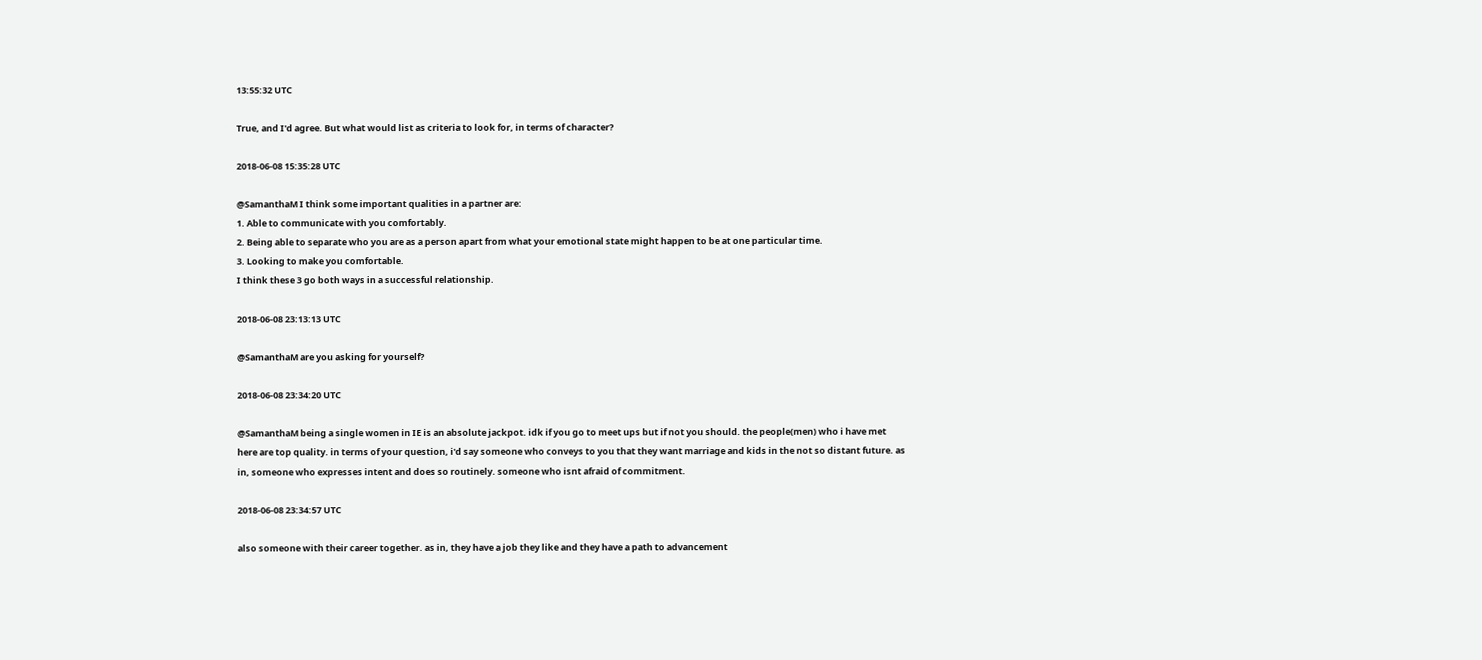13:55:32 UTC

True, and I'd agree. But what would list as criteria to look for, in terms of character?

2018-06-08 15:35:28 UTC

@SamanthaM I think some important qualities in a partner are:
1. Able to communicate with you comfortably.
2. Being able to separate who you are as a person apart from what your emotional state might happen to be at one particular time.
3. Looking to make you comfortable.
I think these 3 go both ways in a successful relationship.

2018-06-08 23:13:13 UTC

@SamanthaM are you asking for yourself?

2018-06-08 23:34:20 UTC

@SamanthaM being a single women in IE is an absolute jackpot. idk if you go to meet ups but if not you should. the people(men) who i have met here are top quality. in terms of your question, i'd say someone who conveys to you that they want marriage and kids in the not so distant future. as in, someone who expresses intent and does so routinely. someone who isnt afraid of commitment.

2018-06-08 23:34:57 UTC

also someone with their career together. as in, they have a job they like and they have a path to advancement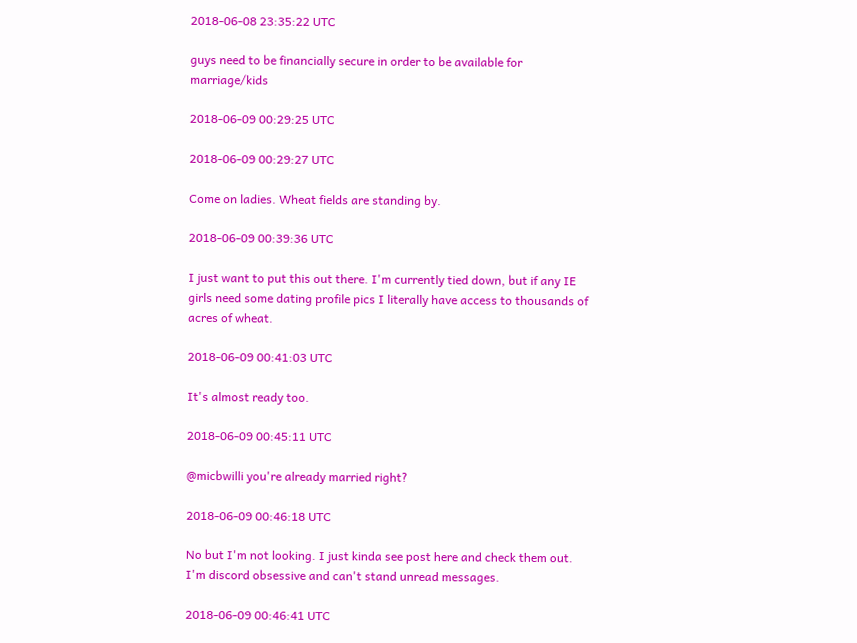2018-06-08 23:35:22 UTC

guys need to be financially secure in order to be available for marriage/kids

2018-06-09 00:29:25 UTC

2018-06-09 00:29:27 UTC

Come on ladies. Wheat fields are standing by.

2018-06-09 00:39:36 UTC

I just want to put this out there. I'm currently tied down, but if any IE girls need some dating profile pics I literally have access to thousands of acres of wheat.

2018-06-09 00:41:03 UTC

It's almost ready too.

2018-06-09 00:45:11 UTC

@micbwilli you're already married right?

2018-06-09 00:46:18 UTC

No but I'm not looking. I just kinda see post here and check them out. I'm discord obsessive and can't stand unread messages.

2018-06-09 00:46:41 UTC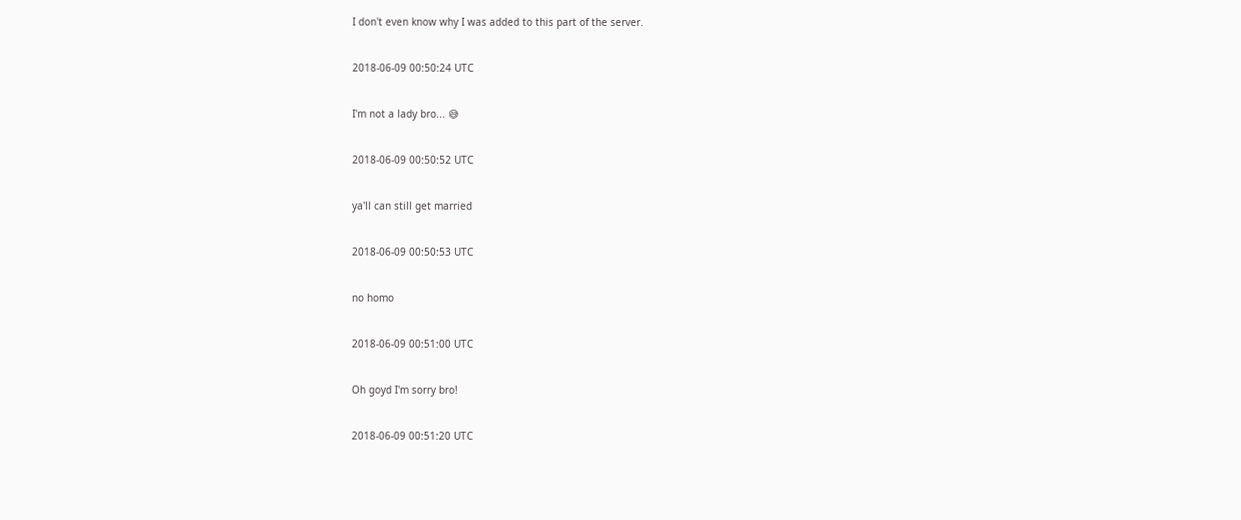I don't even know why I was added to this part of the server.

2018-06-09 00:50:24 UTC

I'm not a lady bro... 😅

2018-06-09 00:50:52 UTC

ya'll can still get married

2018-06-09 00:50:53 UTC

no homo

2018-06-09 00:51:00 UTC

Oh goyd I'm sorry bro!

2018-06-09 00:51:20 UTC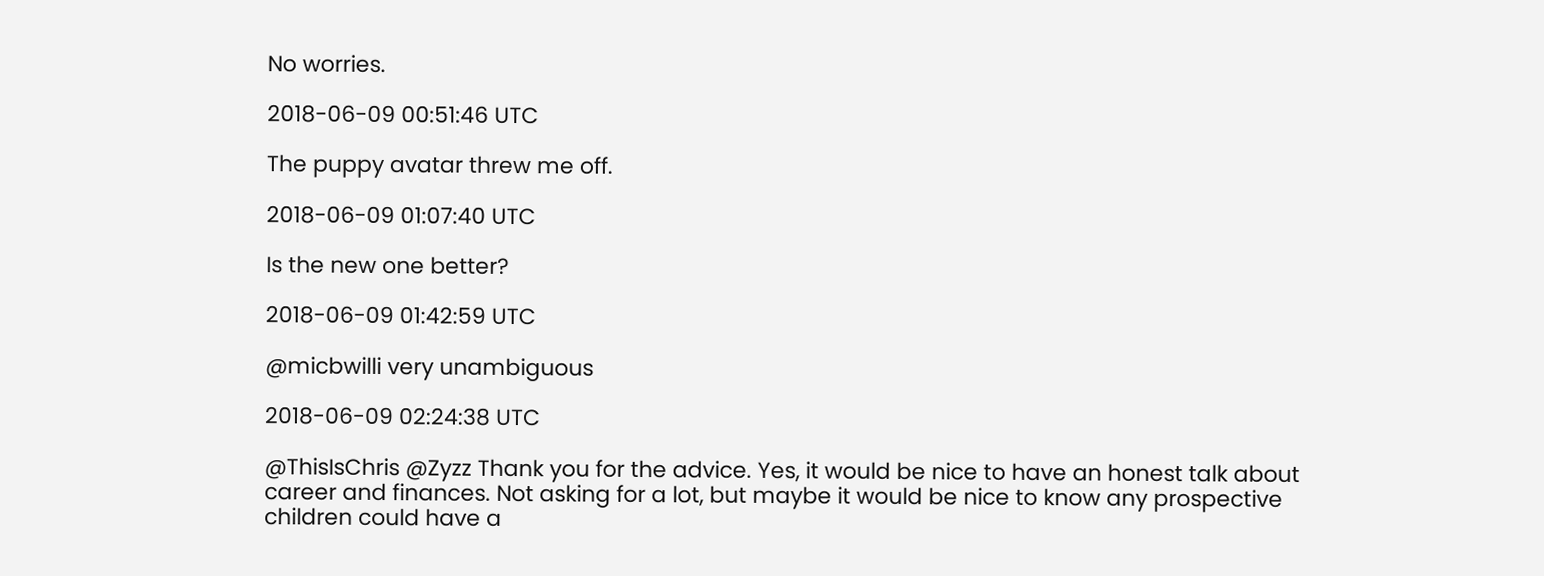No worries.

2018-06-09 00:51:46 UTC

The puppy avatar threw me off.

2018-06-09 01:07:40 UTC

Is the new one better?

2018-06-09 01:42:59 UTC

@micbwilli very unambiguous

2018-06-09 02:24:38 UTC

@ThisIsChris @Zyzz Thank you for the advice. Yes, it would be nice to have an honest talk about career and finances. Not asking for a lot, but maybe it would be nice to know any prospective children could have a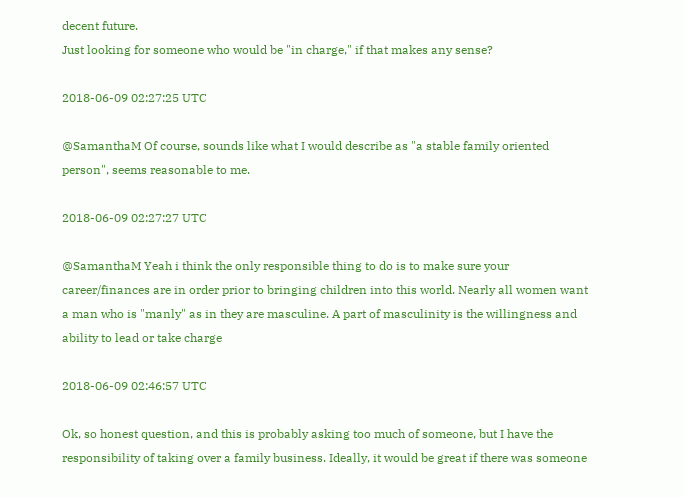decent future.
Just looking for someone who would be "in charge," if that makes any sense?

2018-06-09 02:27:25 UTC

@SamanthaM Of course, sounds like what I would describe as "a stable family oriented person", seems reasonable to me.

2018-06-09 02:27:27 UTC

@SamanthaM Yeah i think the only responsible thing to do is to make sure your career/finances are in order prior to bringing children into this world. Nearly all women want a man who is "manly" as in they are masculine. A part of masculinity is the willingness and ability to lead or take charge

2018-06-09 02:46:57 UTC

Ok, so honest question, and this is probably asking too much of someone, but I have the responsibility of taking over a family business. Ideally, it would be great if there was someone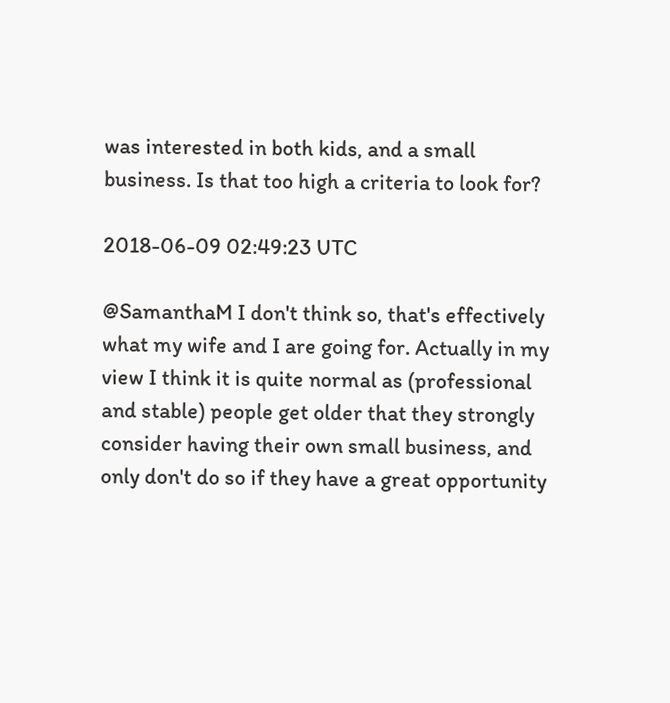was interested in both kids, and a small business. Is that too high a criteria to look for?

2018-06-09 02:49:23 UTC

@SamanthaM I don't think so, that's effectively what my wife and I are going for. Actually in my view I think it is quite normal as (professional and stable) people get older that they strongly consider having their own small business, and only don't do so if they have a great opportunity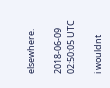elsewhere.

2018-06-09 02:50:05 UTC

i wouldnt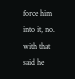force him into it, no. with that said he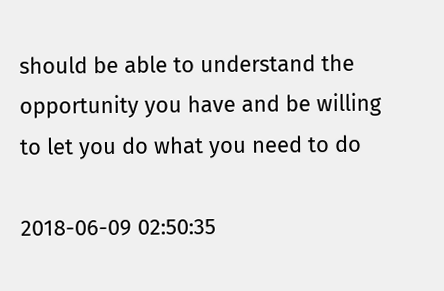should be able to understand the opportunity you have and be willing to let you do what you need to do

2018-06-09 02:50:35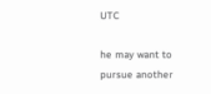UTC

he may want to pursue another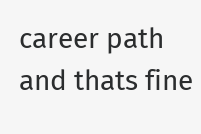career path and thats fine